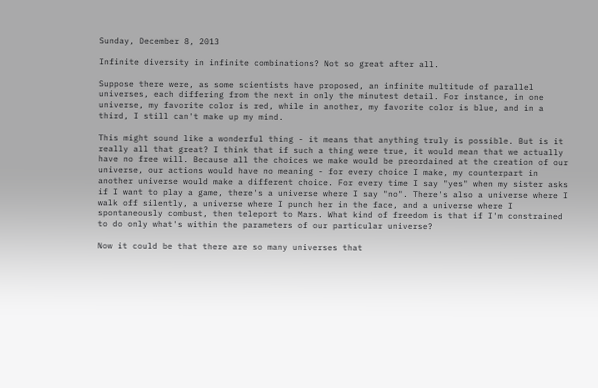Sunday, December 8, 2013

Infinite diversity in infinite combinations? Not so great after all.

Suppose there were, as some scientists have proposed, an infinite multitude of parallel universes, each differing from the next in only the minutest detail. For instance, in one universe, my favorite color is red, while in another, my favorite color is blue, and in a third, I still can't make up my mind.

This might sound like a wonderful thing - it means that anything truly is possible. But is it really all that great? I think that if such a thing were true, it would mean that we actually have no free will. Because all the choices we make would be preordained at the creation of our universe, our actions would have no meaning - for every choice I make, my counterpart in another universe would make a different choice. For every time I say "yes" when my sister asks if I want to play a game, there's a universe where I say "no". There's also a universe where I walk off silently, a universe where I punch her in the face, and a universe where I spontaneously combust, then teleport to Mars. What kind of freedom is that if I'm constrained to do only what's within the parameters of our particular universe?

Now it could be that there are so many universes that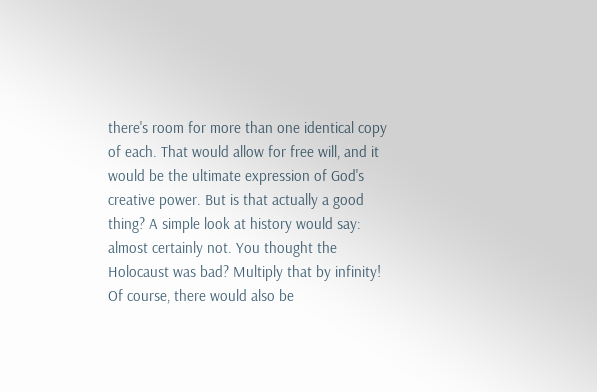there's room for more than one identical copy of each. That would allow for free will, and it would be the ultimate expression of God's creative power. But is that actually a good thing? A simple look at history would say: almost certainly not. You thought the Holocaust was bad? Multiply that by infinity! Of course, there would also be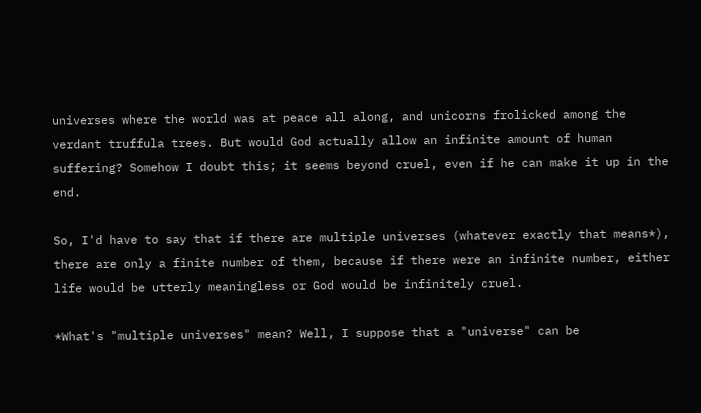universes where the world was at peace all along, and unicorns frolicked among the verdant truffula trees. But would God actually allow an infinite amount of human suffering? Somehow I doubt this; it seems beyond cruel, even if he can make it up in the end.

So, I'd have to say that if there are multiple universes (whatever exactly that means*), there are only a finite number of them, because if there were an infinite number, either life would be utterly meaningless or God would be infinitely cruel.

*What's "multiple universes" mean? Well, I suppose that a "universe" can be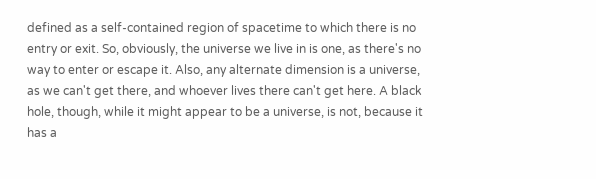defined as a self-contained region of spacetime to which there is no entry or exit. So, obviously, the universe we live in is one, as there's no way to enter or escape it. Also, any alternate dimension is a universe, as we can't get there, and whoever lives there can't get here. A black hole, though, while it might appear to be a universe, is not, because it has a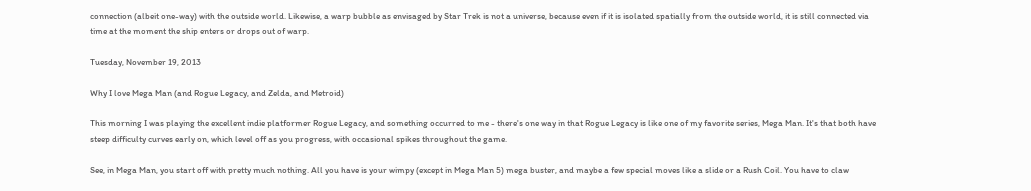connection (albeit one-way) with the outside world. Likewise, a warp bubble as envisaged by Star Trek is not a universe, because even if it is isolated spatially from the outside world, it is still connected via time at the moment the ship enters or drops out of warp.

Tuesday, November 19, 2013

Why I love Mega Man (and Rogue Legacy, and Zelda, and Metroid)

This morning I was playing the excellent indie platformer Rogue Legacy, and something occurred to me - there's one way in that Rogue Legacy is like one of my favorite series, Mega Man. It's that both have steep difficulty curves early on, which level off as you progress, with occasional spikes throughout the game.

See, in Mega Man, you start off with pretty much nothing. All you have is your wimpy (except in Mega Man 5) mega buster, and maybe a few special moves like a slide or a Rush Coil. You have to claw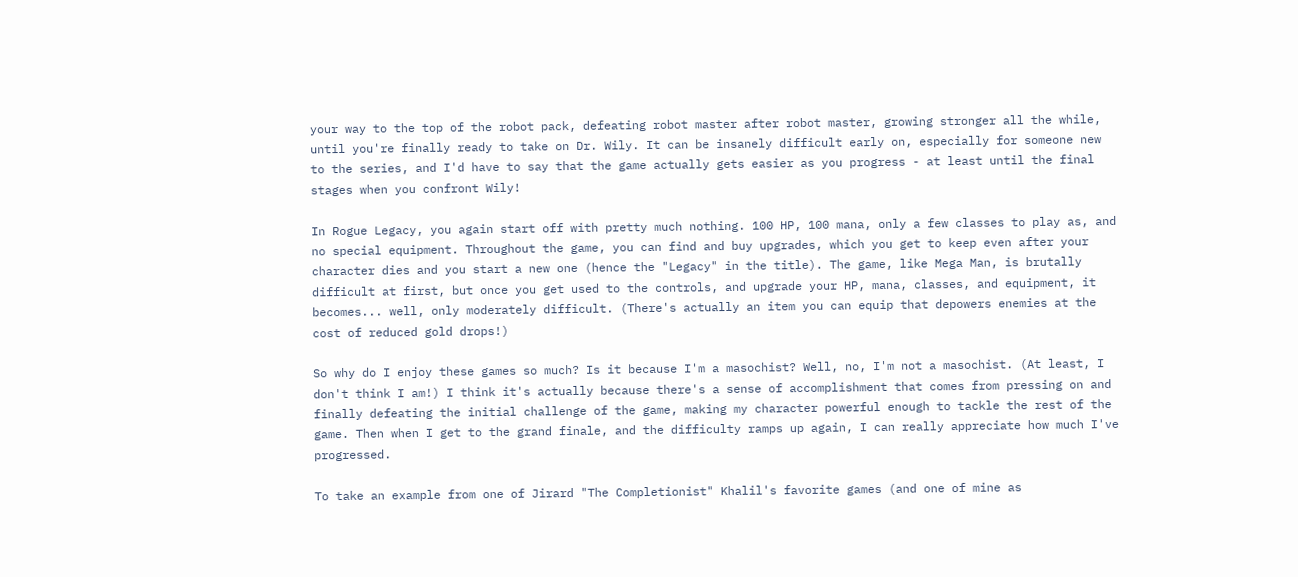your way to the top of the robot pack, defeating robot master after robot master, growing stronger all the while, until you're finally ready to take on Dr. Wily. It can be insanely difficult early on, especially for someone new to the series, and I'd have to say that the game actually gets easier as you progress - at least until the final stages when you confront Wily!

In Rogue Legacy, you again start off with pretty much nothing. 100 HP, 100 mana, only a few classes to play as, and no special equipment. Throughout the game, you can find and buy upgrades, which you get to keep even after your character dies and you start a new one (hence the "Legacy" in the title). The game, like Mega Man, is brutally difficult at first, but once you get used to the controls, and upgrade your HP, mana, classes, and equipment, it becomes... well, only moderately difficult. (There's actually an item you can equip that depowers enemies at the cost of reduced gold drops!)

So why do I enjoy these games so much? Is it because I'm a masochist? Well, no, I'm not a masochist. (At least, I don't think I am!) I think it's actually because there's a sense of accomplishment that comes from pressing on and finally defeating the initial challenge of the game, making my character powerful enough to tackle the rest of the game. Then when I get to the grand finale, and the difficulty ramps up again, I can really appreciate how much I've progressed.

To take an example from one of Jirard "The Completionist" Khalil's favorite games (and one of mine as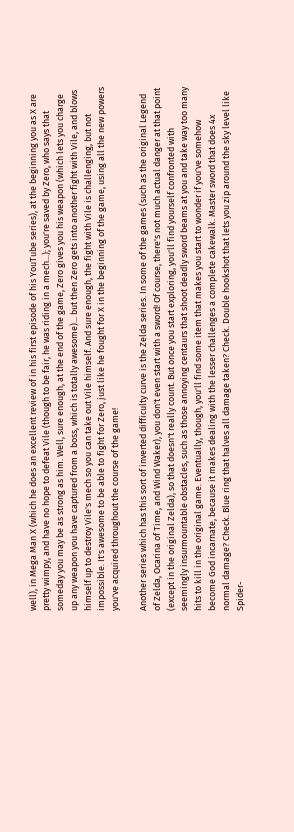well), in Mega Man X (which he does an excellent review of in his first episode of his YouTube series), at the beginning you as X are pretty wimpy, and have no hope to defeat Vile (though to be fair, he was riding in a mech...); you're saved by Zero, who says that someday you may be as strong as him. Well, sure enough, at the end of the game, Zero gives you his weapon (which lets you charge up any weapon you have captured from a boss, which is totally awesome)... but then Zero gets into another fight with Vile, and blows himself up to destroy Vile's mech so you can take out Vile himself. And sure enough, the fight with Vile is challenging, but not impossible. It's awesome to be able to fight for Zero, just like he fought for X in the beginning of the game, using all the new powers you've acquired throughout the course of the game!

Another series which has this sort of inverted difficulty curve is the Zelda series. In some of the games (such as the original Legend of Zelda, Ocarina of Time, and Wind Waker), you don't even start with a sword! Of course, there's not much actual danger at that point (except in the original Zelda), so that doesn't really count. But once you start exploring, you'll find yourself confronted with seemingly insurmountable obstacles, such as those annoying centaurs that shoot deadly sword beams at you and take way too many hits to kill in the original game. Eventually, though, you'll find some item that makes you start to wonder if you've somehow become God incarnate, because it makes dealing with the lesser challenges a complete cakewalk. Master sword that does 4x normal damage? Check. Blue ring that halves all damage taken? Check. Double hookshot that lets you zip around the sky level like Spider-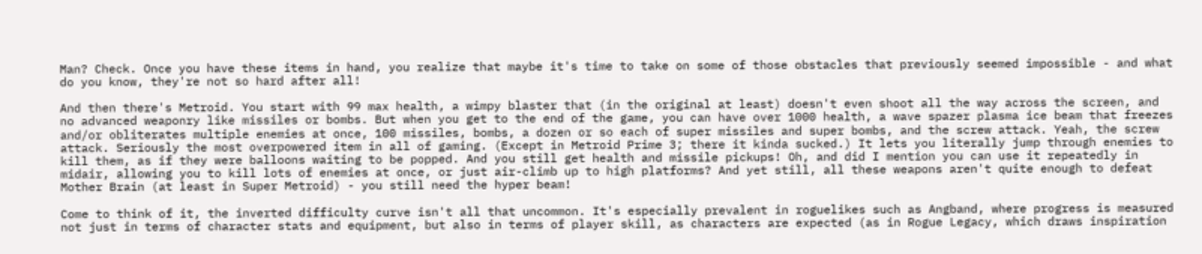Man? Check. Once you have these items in hand, you realize that maybe it's time to take on some of those obstacles that previously seemed impossible - and what do you know, they're not so hard after all!

And then there's Metroid. You start with 99 max health, a wimpy blaster that (in the original at least) doesn't even shoot all the way across the screen, and no advanced weaponry like missiles or bombs. But when you get to the end of the game, you can have over 1000 health, a wave spazer plasma ice beam that freezes and/or obliterates multiple enemies at once, 100 missiles, bombs, a dozen or so each of super missiles and super bombs, and the screw attack. Yeah, the screw attack. Seriously the most overpowered item in all of gaming. (Except in Metroid Prime 3; there it kinda sucked.) It lets you literally jump through enemies to kill them, as if they were balloons waiting to be popped. And you still get health and missile pickups! Oh, and did I mention you can use it repeatedly in midair, allowing you to kill lots of enemies at once, or just air-climb up to high platforms? And yet still, all these weapons aren't quite enough to defeat Mother Brain (at least in Super Metroid) - you still need the hyper beam!

Come to think of it, the inverted difficulty curve isn't all that uncommon. It's especially prevalent in roguelikes such as Angband, where progress is measured not just in terms of character stats and equipment, but also in terms of player skill, as characters are expected (as in Rogue Legacy, which draws inspiration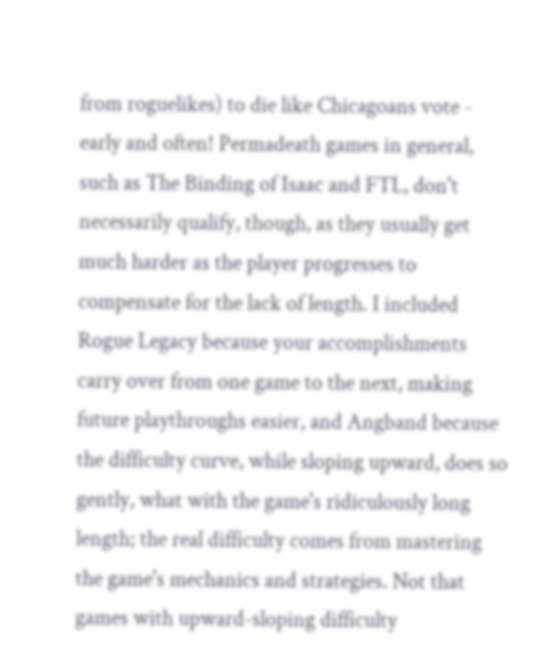from roguelikes) to die like Chicagoans vote - early and often! Permadeath games in general, such as The Binding of Isaac and FTL, don't necessarily qualify, though, as they usually get much harder as the player progresses to compensate for the lack of length. I included Rogue Legacy because your accomplishments carry over from one game to the next, making future playthroughs easier, and Angband because the difficulty curve, while sloping upward, does so gently, what with the game's ridiculously long length; the real difficulty comes from mastering the game's mechanics and strategies. Not that games with upward-sloping difficulty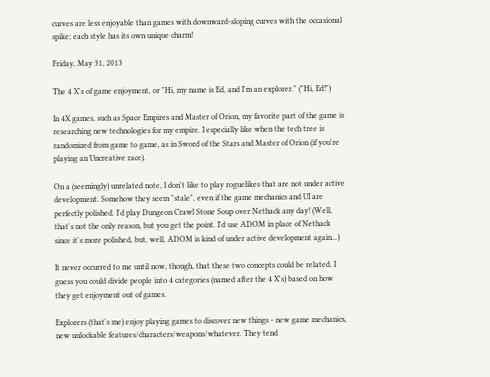curves are less enjoyable than games with downward-sloping curves with the occasional spike; each style has its own unique charm!

Friday, May 31, 2013

The 4 X's of game enjoyment, or "Hi, my name is Ed, and I'm an explorer." ("Hi, Ed!")

In 4X games, such as Space Empires and Master of Orion, my favorite part of the game is researching new technologies for my empire. I especially like when the tech tree is randomized from game to game, as in Sword of the Stars and Master of Orion (if you're playing an Uncreative race).

On a (seemingly) unrelated note, I don't like to play roguelikes that are not under active development. Somehow they seem "stale", even if the game mechanics and UI are perfectly polished. I'd play Dungeon Crawl Stone Soup over Nethack any day! (Well, that's not the only reason, but you get the point. I'd use ADOM in place of Nethack since it's more polished, but, well, ADOM is kind of under active development again...)

It never occurred to me until now, though, that these two concepts could be related. I guess you could divide people into 4 categories (named after the 4 X's) based on how they get enjoyment out of games.

Explorers (that's me) enjoy playing games to discover new things - new game mechanics, new unlockable features/characters/weapons/whatever. They tend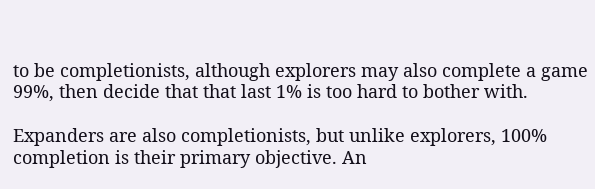to be completionists, although explorers may also complete a game 99%, then decide that that last 1% is too hard to bother with.

Expanders are also completionists, but unlike explorers, 100% completion is their primary objective. An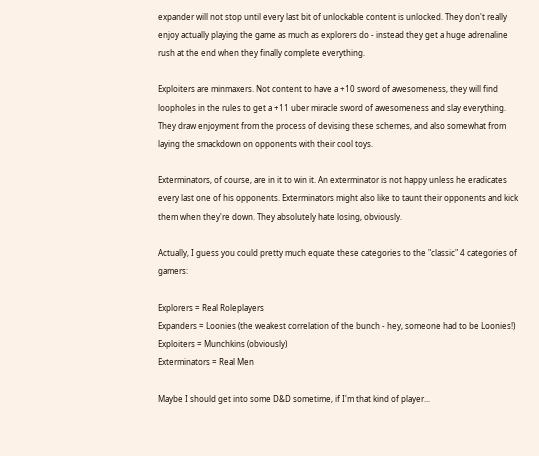expander will not stop until every last bit of unlockable content is unlocked. They don't really enjoy actually playing the game as much as explorers do - instead they get a huge adrenaline rush at the end when they finally complete everything.

Exploiters are minmaxers. Not content to have a +10 sword of awesomeness, they will find loopholes in the rules to get a +11 uber miracle sword of awesomeness and slay everything. They draw enjoyment from the process of devising these schemes, and also somewhat from laying the smackdown on opponents with their cool toys.

Exterminators, of course, are in it to win it. An exterminator is not happy unless he eradicates every last one of his opponents. Exterminators might also like to taunt their opponents and kick them when they're down. They absolutely hate losing, obviously.

Actually, I guess you could pretty much equate these categories to the "classic" 4 categories of gamers:

Explorers = Real Roleplayers
Expanders = Loonies (the weakest correlation of the bunch - hey, someone had to be Loonies!)
Exploiters = Munchkins (obviously)
Exterminators = Real Men

Maybe I should get into some D&D sometime, if I'm that kind of player...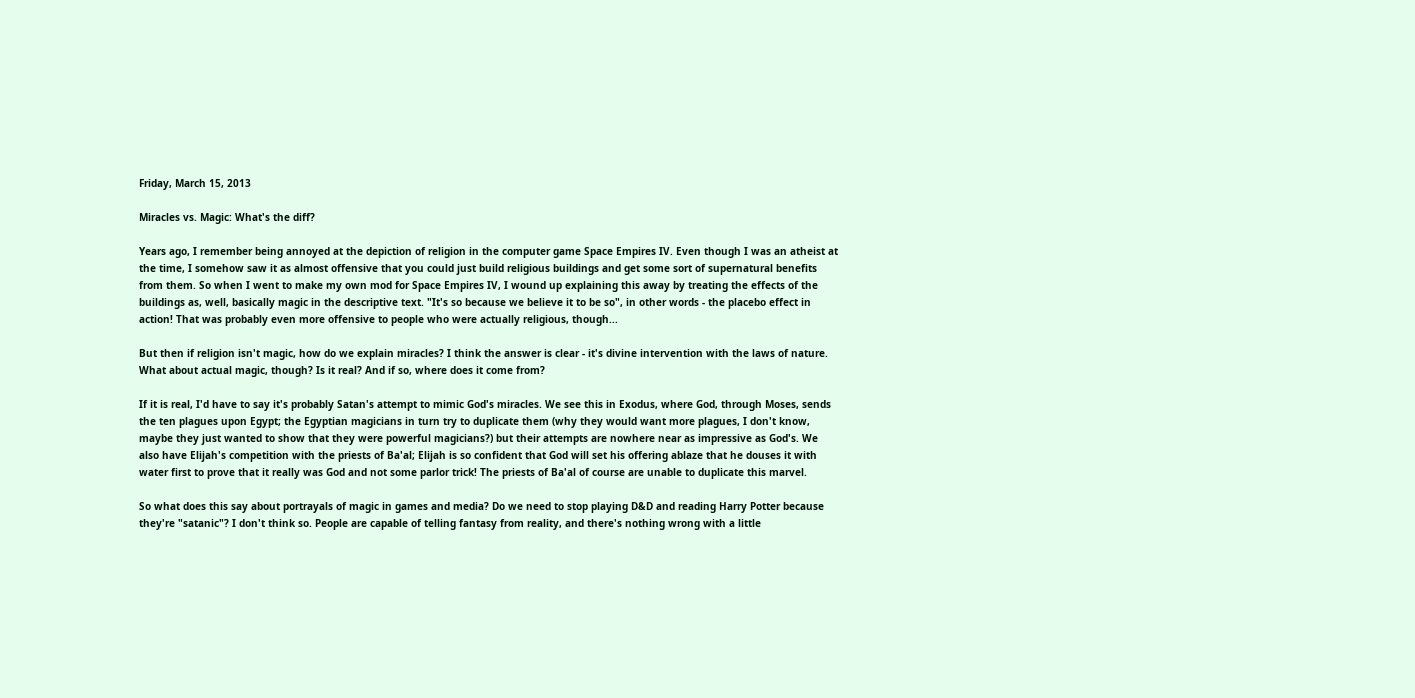Friday, March 15, 2013

Miracles vs. Magic: What's the diff?

Years ago, I remember being annoyed at the depiction of religion in the computer game Space Empires IV. Even though I was an atheist at the time, I somehow saw it as almost offensive that you could just build religious buildings and get some sort of supernatural benefits from them. So when I went to make my own mod for Space Empires IV, I wound up explaining this away by treating the effects of the buildings as, well, basically magic in the descriptive text. "It's so because we believe it to be so", in other words - the placebo effect in action! That was probably even more offensive to people who were actually religious, though...

But then if religion isn't magic, how do we explain miracles? I think the answer is clear - it's divine intervention with the laws of nature. What about actual magic, though? Is it real? And if so, where does it come from?

If it is real, I'd have to say it's probably Satan's attempt to mimic God's miracles. We see this in Exodus, where God, through Moses, sends the ten plagues upon Egypt; the Egyptian magicians in turn try to duplicate them (why they would want more plagues, I don't know, maybe they just wanted to show that they were powerful magicians?) but their attempts are nowhere near as impressive as God's. We also have Elijah's competition with the priests of Ba'al; Elijah is so confident that God will set his offering ablaze that he douses it with water first to prove that it really was God and not some parlor trick! The priests of Ba'al of course are unable to duplicate this marvel.

So what does this say about portrayals of magic in games and media? Do we need to stop playing D&D and reading Harry Potter because they're "satanic"? I don't think so. People are capable of telling fantasy from reality, and there's nothing wrong with a little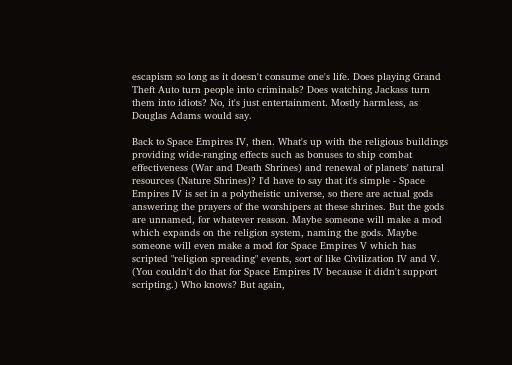escapism so long as it doesn't consume one's life. Does playing Grand Theft Auto turn people into criminals? Does watching Jackass turn them into idiots? No, it's just entertainment. Mostly harmless, as Douglas Adams would say.

Back to Space Empires IV, then. What's up with the religious buildings providing wide-ranging effects such as bonuses to ship combat effectiveness (War and Death Shrines) and renewal of planets' natural resources (Nature Shrines)? I'd have to say that it's simple - Space Empires IV is set in a polytheistic universe, so there are actual gods answering the prayers of the worshipers at these shrines. But the gods are unnamed, for whatever reason. Maybe someone will make a mod which expands on the religion system, naming the gods. Maybe someone will even make a mod for Space Empires V which has scripted "religion spreading" events, sort of like Civilization IV and V. (You couldn't do that for Space Empires IV because it didn't support scripting.) Who knows? But again,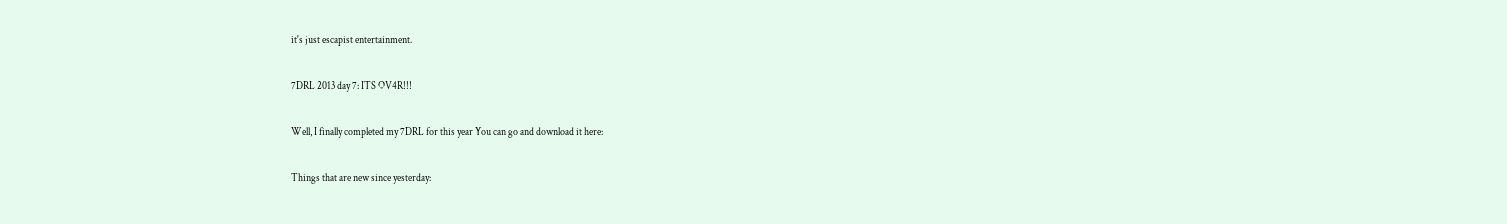it's just escapist entertainment.

7DRL 2013 day 7: ITS OV4R!!!

Well, I finally completed my 7DRL for this year You can go and download it here:

Things that are new since yesterday: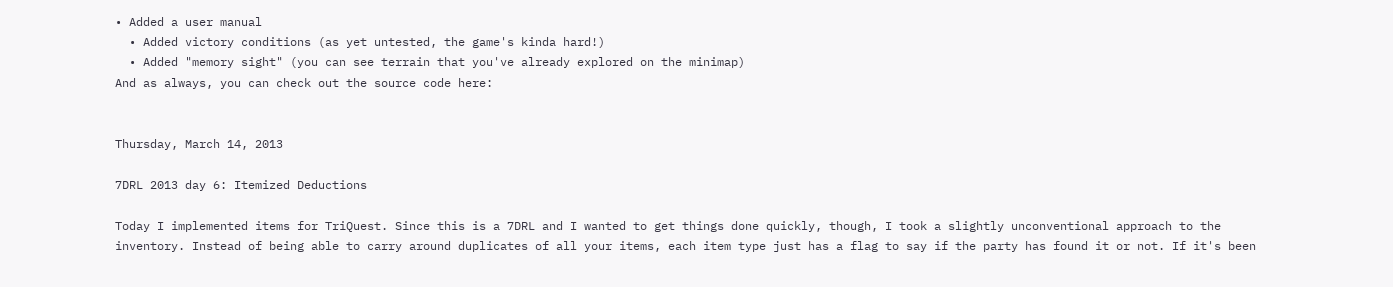• Added a user manual
  • Added victory conditions (as yet untested, the game's kinda hard!)
  • Added "memory sight" (you can see terrain that you've already explored on the minimap)
And as always, you can check out the source code here:


Thursday, March 14, 2013

7DRL 2013 day 6: Itemized Deductions

Today I implemented items for TriQuest. Since this is a 7DRL and I wanted to get things done quickly, though, I took a slightly unconventional approach to the inventory. Instead of being able to carry around duplicates of all your items, each item type just has a flag to say if the party has found it or not. If it's been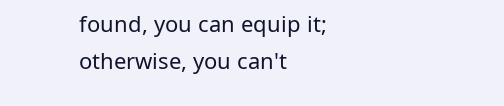found, you can equip it; otherwise, you can't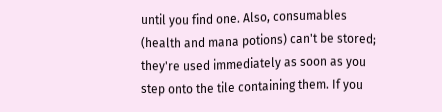until you find one. Also, consumables (health and mana potions) can't be stored; they're used immediately as soon as you step onto the tile containing them. If you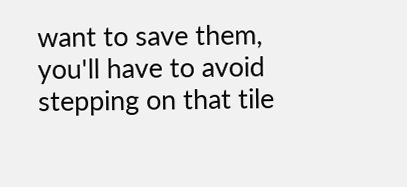want to save them, you'll have to avoid stepping on that tile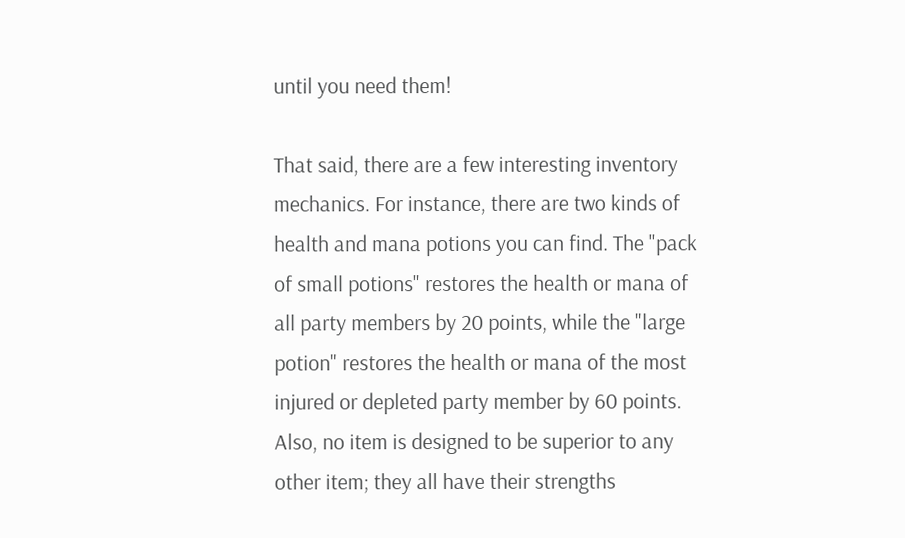until you need them!

That said, there are a few interesting inventory mechanics. For instance, there are two kinds of health and mana potions you can find. The "pack of small potions" restores the health or mana of all party members by 20 points, while the "large potion" restores the health or mana of the most injured or depleted party member by 60 points. Also, no item is designed to be superior to any other item; they all have their strengths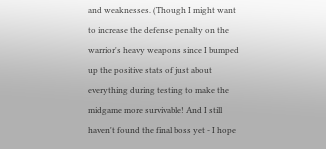and weaknesses. (Though I might want to increase the defense penalty on the warrior's heavy weapons since I bumped up the positive stats of just about everything during testing to make the midgame more survivable! And I still haven't found the final boss yet - I hope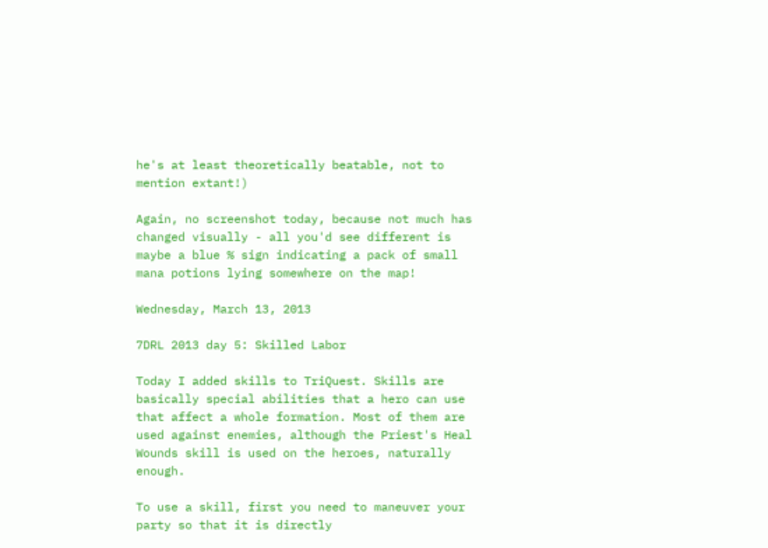he's at least theoretically beatable, not to mention extant!)

Again, no screenshot today, because not much has changed visually - all you'd see different is maybe a blue % sign indicating a pack of small mana potions lying somewhere on the map!

Wednesday, March 13, 2013

7DRL 2013 day 5: Skilled Labor

Today I added skills to TriQuest. Skills are basically special abilities that a hero can use that affect a whole formation. Most of them are used against enemies, although the Priest's Heal Wounds skill is used on the heroes, naturally enough.

To use a skill, first you need to maneuver your party so that it is directly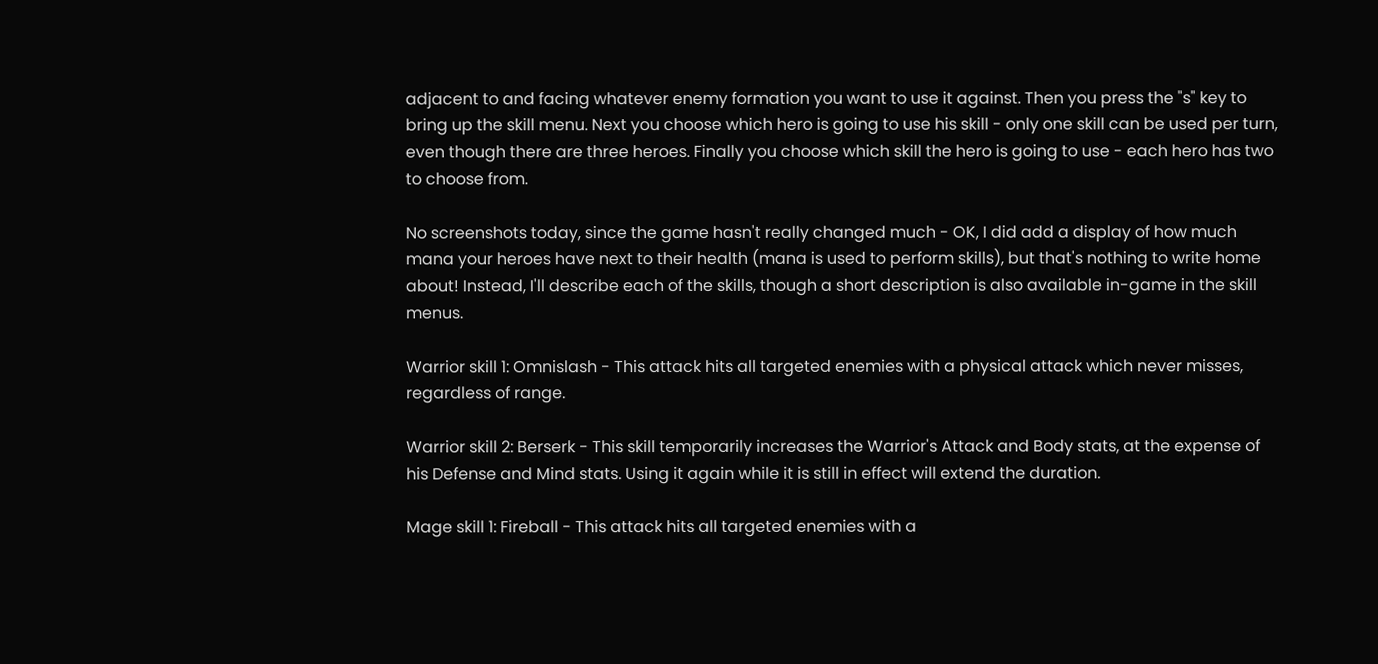adjacent to and facing whatever enemy formation you want to use it against. Then you press the "s" key to bring up the skill menu. Next you choose which hero is going to use his skill - only one skill can be used per turn, even though there are three heroes. Finally you choose which skill the hero is going to use - each hero has two to choose from.

No screenshots today, since the game hasn't really changed much - OK, I did add a display of how much mana your heroes have next to their health (mana is used to perform skills), but that's nothing to write home about! Instead, I'll describe each of the skills, though a short description is also available in-game in the skill menus.

Warrior skill 1: Omnislash - This attack hits all targeted enemies with a physical attack which never misses, regardless of range.

Warrior skill 2: Berserk - This skill temporarily increases the Warrior's Attack and Body stats, at the expense of his Defense and Mind stats. Using it again while it is still in effect will extend the duration.

Mage skill 1: Fireball - This attack hits all targeted enemies with a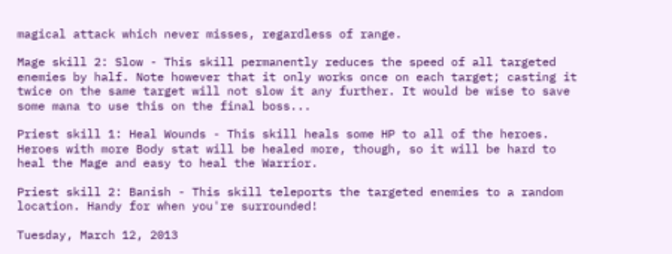magical attack which never misses, regardless of range.

Mage skill 2: Slow - This skill permanently reduces the speed of all targeted enemies by half. Note however that it only works once on each target; casting it twice on the same target will not slow it any further. It would be wise to save some mana to use this on the final boss...

Priest skill 1: Heal Wounds - This skill heals some HP to all of the heroes. Heroes with more Body stat will be healed more, though, so it will be hard to heal the Mage and easy to heal the Warrior.

Priest skill 2: Banish - This skill teleports the targeted enemies to a random location. Handy for when you're surrounded!

Tuesday, March 12, 2013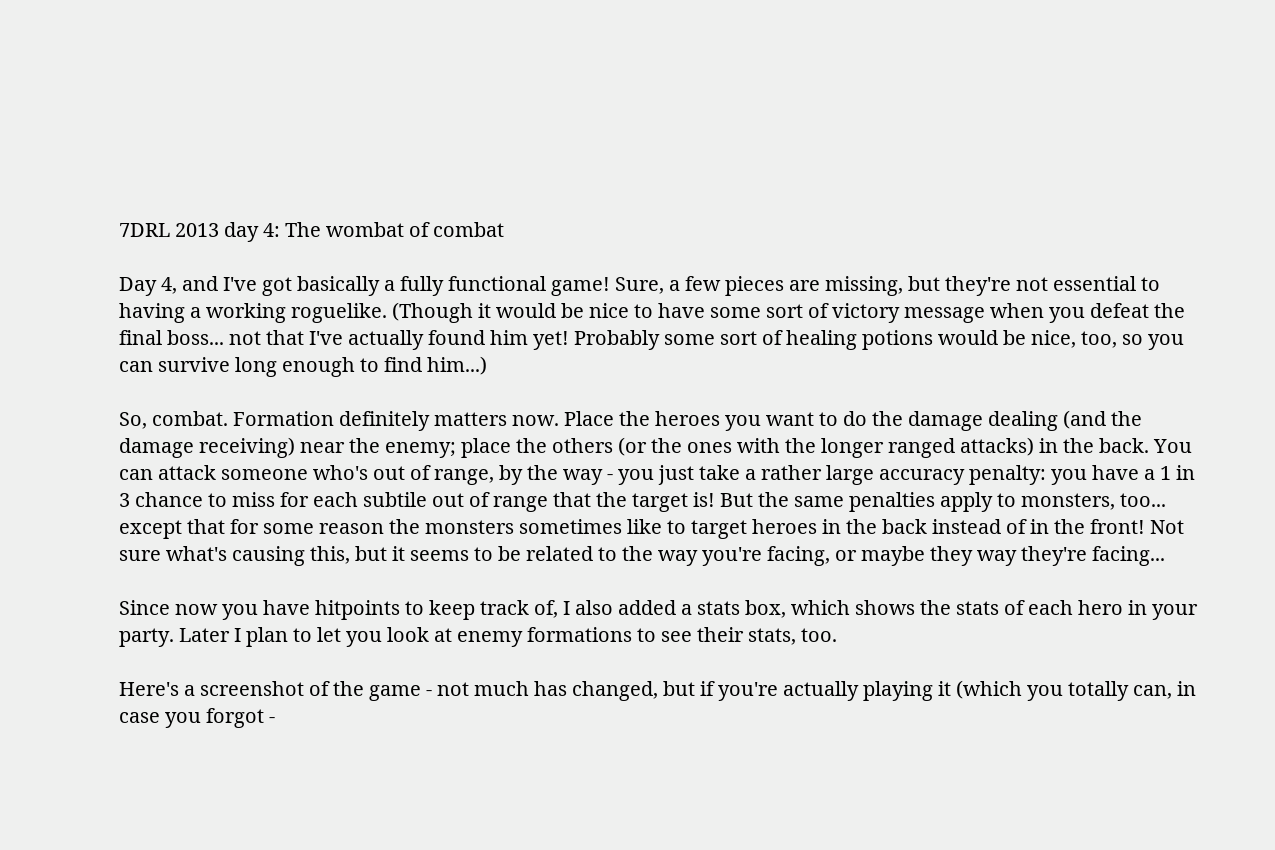7DRL 2013 day 4: The wombat of combat

Day 4, and I've got basically a fully functional game! Sure, a few pieces are missing, but they're not essential to having a working roguelike. (Though it would be nice to have some sort of victory message when you defeat the final boss... not that I've actually found him yet! Probably some sort of healing potions would be nice, too, so you can survive long enough to find him...)

So, combat. Formation definitely matters now. Place the heroes you want to do the damage dealing (and the damage receiving) near the enemy; place the others (or the ones with the longer ranged attacks) in the back. You can attack someone who's out of range, by the way - you just take a rather large accuracy penalty: you have a 1 in 3 chance to miss for each subtile out of range that the target is! But the same penalties apply to monsters, too... except that for some reason the monsters sometimes like to target heroes in the back instead of in the front! Not sure what's causing this, but it seems to be related to the way you're facing, or maybe they way they're facing...

Since now you have hitpoints to keep track of, I also added a stats box, which shows the stats of each hero in your party. Later I plan to let you look at enemy formations to see their stats, too.

Here's a screenshot of the game - not much has changed, but if you're actually playing it (which you totally can, in case you forgot -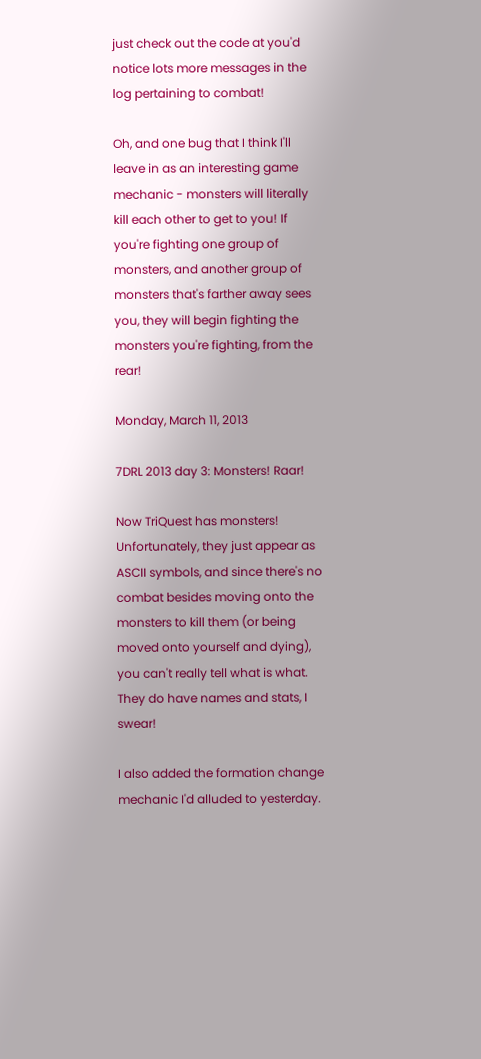just check out the code at you'd notice lots more messages in the log pertaining to combat!

Oh, and one bug that I think I'll leave in as an interesting game mechanic - monsters will literally kill each other to get to you! If you're fighting one group of monsters, and another group of monsters that's farther away sees you, they will begin fighting the monsters you're fighting, from the rear!

Monday, March 11, 2013

7DRL 2013 day 3: Monsters! Raar!

Now TriQuest has monsters! Unfortunately, they just appear as ASCII symbols, and since there's no combat besides moving onto the monsters to kill them (or being moved onto yourself and dying), you can't really tell what is what. They do have names and stats, I swear!

I also added the formation change mechanic I'd alluded to yesterday.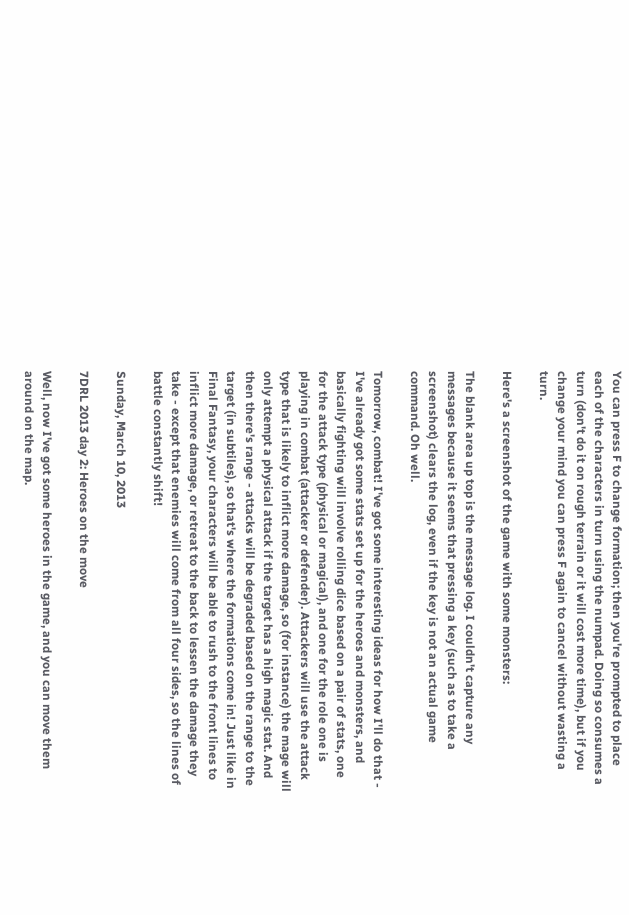You can press F to change formation; then you're prompted to place each of the characters in turn using the numpad. Doing so consumes a turn (don't do it on rough terrain or it will cost more time), but if you change your mind you can press F again to cancel without wasting a turn.

Here's a screenshot of the game with some monsters:

The blank area up top is the message log. I couldn't capture any messages because it seems that pressing a key (such as to take a screenshot) clears the log, even if the key is not an actual game command. Oh well.

Tomorrow, combat! I've got some interesting ideas for how I'll do that - I've already got some stats set up for the heroes and monsters, and basically fighting will involve rolling dice based on a pair of stats, one for the attack type (physical or magical), and one for the role one is playing in combat (attacker or defender). Attackers will use the attack type that is likely to inflict more damage, so (for instance) the mage will only attempt a physical attack if the target has a high magic stat. And then there's range - attacks will be degraded based on the range to the target (in subtiles), so that's where the formations come in! Just like in Final Fantasy, your characters will be able to rush to the front lines to inflict more damage, or retreat to the back to lessen the damage they take - except that enemies will come from all four sides, so the lines of battle constantly shift!

Sunday, March 10, 2013

7DRL 2013 day 2: Heroes on the move

Well, now I've got some heroes in the game, and you can move them around on the map.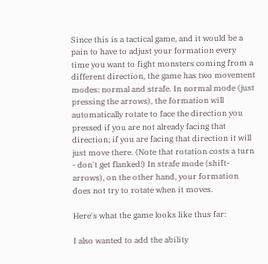Since this is a tactical game, and it would be a pain to have to adjust your formation every time you want to fight monsters coming from a different direction, the game has two movement modes: normal and strafe. In normal mode (just pressing the arrows), the formation will automatically rotate to face the direction you pressed if you are not already facing that direction; if you are facing that direction it will just move there. (Note that rotation costs a turn - don't get flanked!) In strafe mode (shift-arrows), on the other hand, your formation does not try to rotate when it moves.

Here's what the game looks like thus far:

I also wanted to add the ability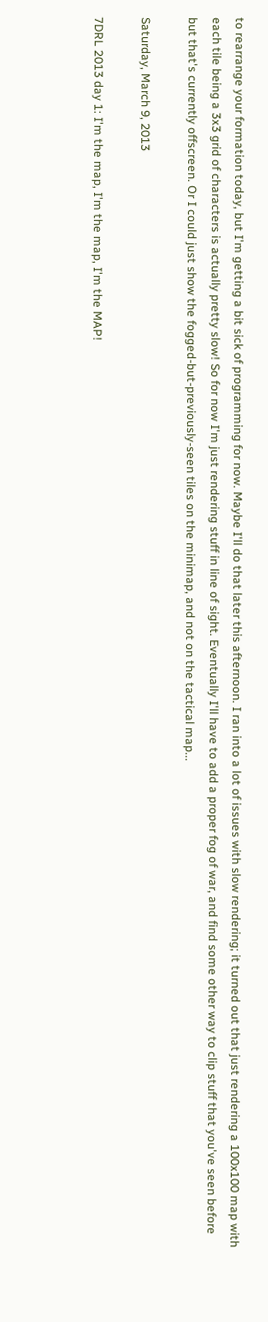to rearrange your formation today, but I'm getting a bit sick of programming for now. Maybe I'll do that later this afternoon. I ran into a lot of issues with slow rendering; it turned out that just rendering a 100x100 map with each tile being a 3x3 grid of characters is actually pretty slow! So for now I'm just rendering stuff in line of sight. Eventually I'll have to add a proper fog of war, and find some other way to clip stuff that you've seen before but that's currently offscreen. Or I could just show the fogged-but-previously-seen tiles on the minimap, and not on the tactical map...

Saturday, March 9, 2013

7DRL 2013 day 1: I'm the map, I'm the map, I'm the MAP!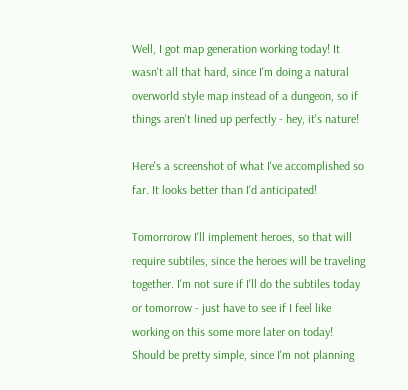Well, I got map generation working today! It wasn't all that hard, since I'm doing a natural overworld style map instead of a dungeon, so if things aren't lined up perfectly - hey, it's nature!

Here's a screenshot of what I've accomplished so far. It looks better than I'd anticipated!

Tomorrorow I'll implement heroes, so that will require subtiles, since the heroes will be traveling together. I'm not sure if I'll do the subtiles today or tomorrow - just have to see if I feel like working on this some more later on today! Should be pretty simple, since I'm not planning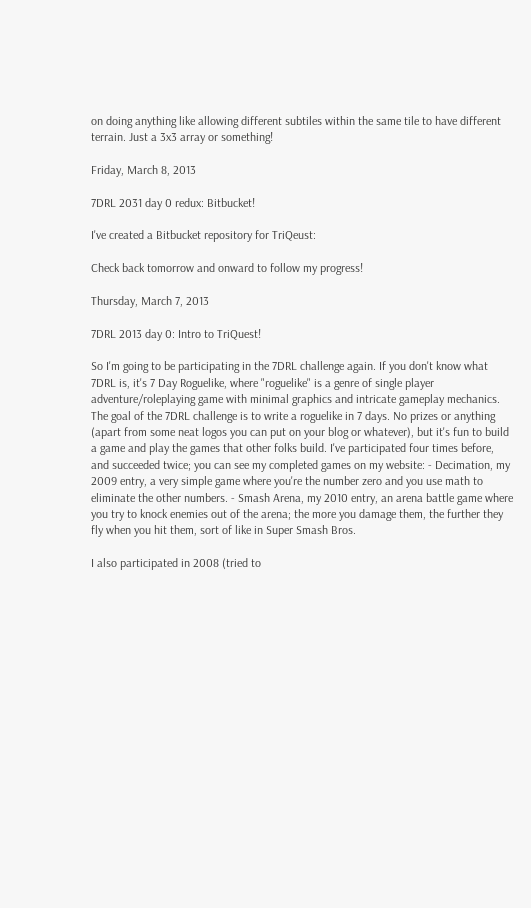on doing anything like allowing different subtiles within the same tile to have different terrain. Just a 3x3 array or something!

Friday, March 8, 2013

7DRL 2031 day 0 redux: Bitbucket!

I've created a Bitbucket repository for TriQeust:

Check back tomorrow and onward to follow my progress!

Thursday, March 7, 2013

7DRL 2013 day 0: Intro to TriQuest!

So I'm going to be participating in the 7DRL challenge again. If you don't know what 7DRL is, it's 7 Day Roguelike, where "roguelike" is a genre of single player adventure/roleplaying game with minimal graphics and intricate gameplay mechanics. The goal of the 7DRL challenge is to write a roguelike in 7 days. No prizes or anything (apart from some neat logos you can put on your blog or whatever), but it's fun to build a game and play the games that other folks build. I've participated four times before, and succeeded twice; you can see my completed games on my website: - Decimation, my 2009 entry, a very simple game where you're the number zero and you use math to eliminate the other numbers. - Smash Arena, my 2010 entry, an arena battle game where you try to knock enemies out of the arena; the more you damage them, the further they fly when you hit them, sort of like in Super Smash Bros.

I also participated in 2008 (tried to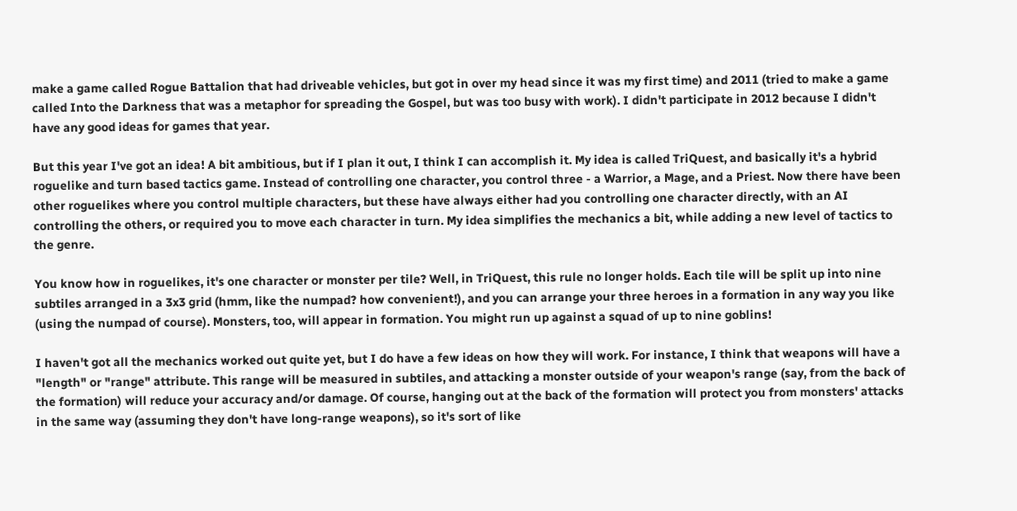make a game called Rogue Battalion that had driveable vehicles, but got in over my head since it was my first time) and 2011 (tried to make a game called Into the Darkness that was a metaphor for spreading the Gospel, but was too busy with work). I didn't participate in 2012 because I didn't have any good ideas for games that year.

But this year I've got an idea! A bit ambitious, but if I plan it out, I think I can accomplish it. My idea is called TriQuest, and basically it's a hybrid roguelike and turn based tactics game. Instead of controlling one character, you control three - a Warrior, a Mage, and a Priest. Now there have been other roguelikes where you control multiple characters, but these have always either had you controlling one character directly, with an AI controlling the others, or required you to move each character in turn. My idea simplifies the mechanics a bit, while adding a new level of tactics to the genre.

You know how in roguelikes, it's one character or monster per tile? Well, in TriQuest, this rule no longer holds. Each tile will be split up into nine subtiles arranged in a 3x3 grid (hmm, like the numpad? how convenient!), and you can arrange your three heroes in a formation in any way you like (using the numpad of course). Monsters, too, will appear in formation. You might run up against a squad of up to nine goblins!

I haven't got all the mechanics worked out quite yet, but I do have a few ideas on how they will work. For instance, I think that weapons will have a "length" or "range" attribute. This range will be measured in subtiles, and attacking a monster outside of your weapon's range (say, from the back of the formation) will reduce your accuracy and/or damage. Of course, hanging out at the back of the formation will protect you from monsters' attacks in the same way (assuming they don't have long-range weapons), so it's sort of like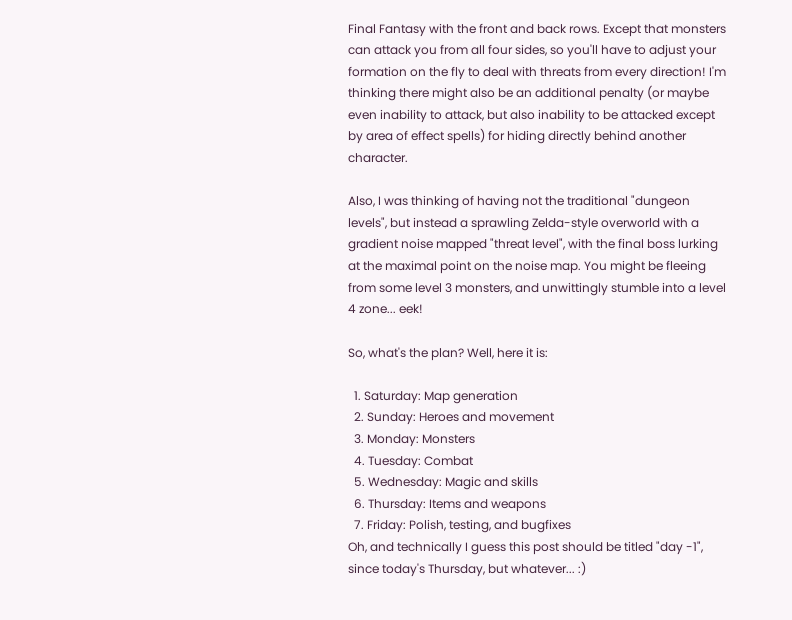Final Fantasy with the front and back rows. Except that monsters can attack you from all four sides, so you'll have to adjust your formation on the fly to deal with threats from every direction! I'm thinking there might also be an additional penalty (or maybe even inability to attack, but also inability to be attacked except by area of effect spells) for hiding directly behind another character.

Also, I was thinking of having not the traditional "dungeon levels", but instead a sprawling Zelda-style overworld with a gradient noise mapped "threat level", with the final boss lurking at the maximal point on the noise map. You might be fleeing from some level 3 monsters, and unwittingly stumble into a level 4 zone... eek!

So, what's the plan? Well, here it is:

  1. Saturday: Map generation
  2. Sunday: Heroes and movement
  3. Monday: Monsters
  4. Tuesday: Combat
  5. Wednesday: Magic and skills
  6. Thursday: Items and weapons
  7. Friday: Polish, testing, and bugfixes
Oh, and technically I guess this post should be titled "day -1", since today's Thursday, but whatever... :)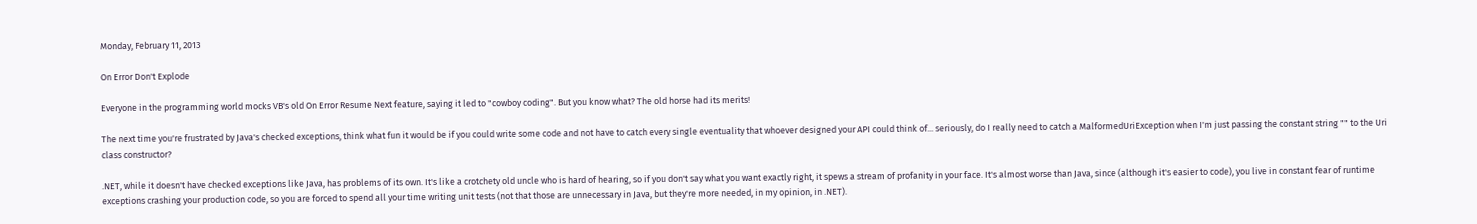Monday, February 11, 2013

On Error Don't Explode

Everyone in the programming world mocks VB's old On Error Resume Next feature, saying it led to "cowboy coding". But you know what? The old horse had its merits!

The next time you're frustrated by Java's checked exceptions, think what fun it would be if you could write some code and not have to catch every single eventuality that whoever designed your API could think of... seriously, do I really need to catch a MalformedUriException when I'm just passing the constant string "" to the Uri class constructor?

.NET, while it doesn't have checked exceptions like Java, has problems of its own. It's like a crotchety old uncle who is hard of hearing, so if you don't say what you want exactly right, it spews a stream of profanity in your face. It's almost worse than Java, since (although it's easier to code), you live in constant fear of runtime exceptions crashing your production code, so you are forced to spend all your time writing unit tests (not that those are unnecessary in Java, but they're more needed, in my opinion, in .NET).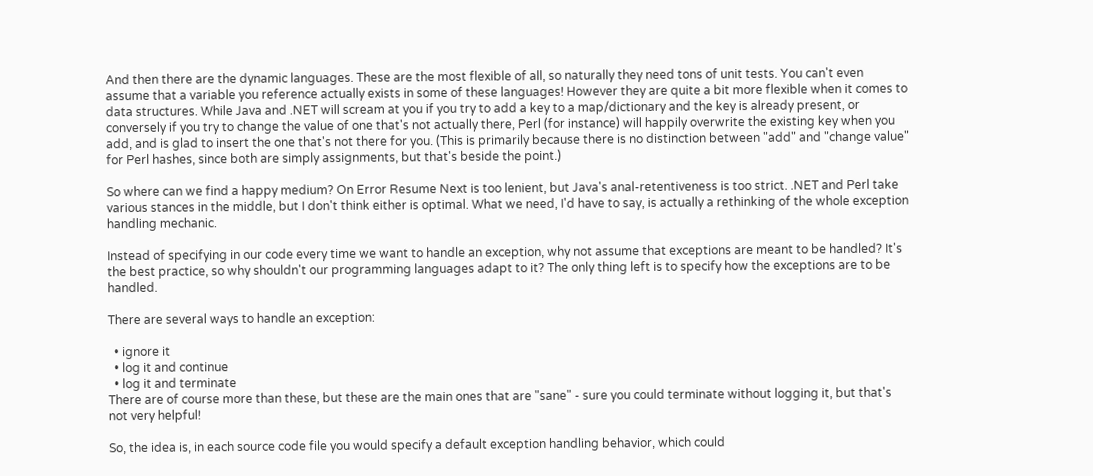And then there are the dynamic languages. These are the most flexible of all, so naturally they need tons of unit tests. You can't even assume that a variable you reference actually exists in some of these languages! However they are quite a bit more flexible when it comes to data structures. While Java and .NET will scream at you if you try to add a key to a map/dictionary and the key is already present, or conversely if you try to change the value of one that's not actually there, Perl (for instance) will happily overwrite the existing key when you add, and is glad to insert the one that's not there for you. (This is primarily because there is no distinction between "add" and "change value" for Perl hashes, since both are simply assignments, but that's beside the point.)

So where can we find a happy medium? On Error Resume Next is too lenient, but Java's anal-retentiveness is too strict. .NET and Perl take various stances in the middle, but I don't think either is optimal. What we need, I'd have to say, is actually a rethinking of the whole exception handling mechanic.

Instead of specifying in our code every time we want to handle an exception, why not assume that exceptions are meant to be handled? It's the best practice, so why shouldn't our programming languages adapt to it? The only thing left is to specify how the exceptions are to be handled.

There are several ways to handle an exception:

  • ignore it
  • log it and continue
  • log it and terminate
There are of course more than these, but these are the main ones that are "sane" - sure you could terminate without logging it, but that's not very helpful!

So, the idea is, in each source code file you would specify a default exception handling behavior, which could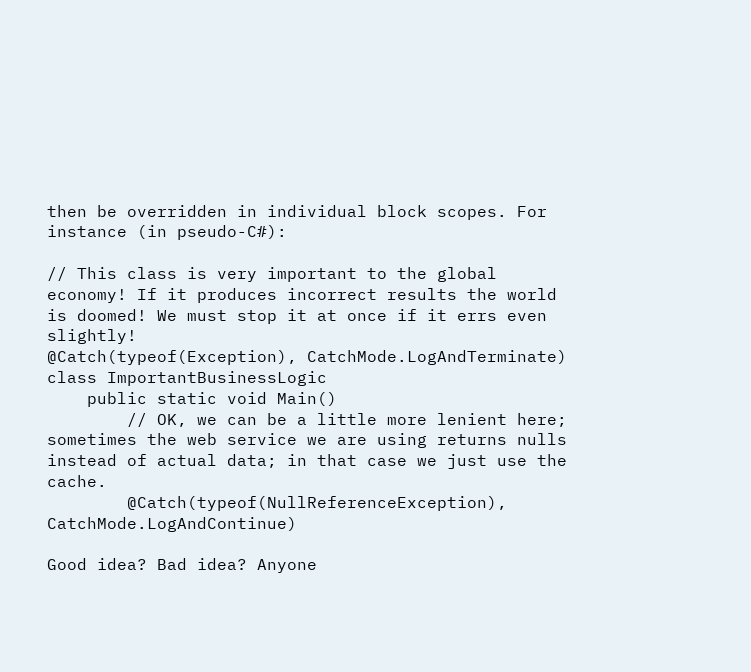then be overridden in individual block scopes. For instance (in pseudo-C#):

// This class is very important to the global economy! If it produces incorrect results the world is doomed! We must stop it at once if it errs even slightly!
@Catch(typeof(Exception), CatchMode.LogAndTerminate)
class ImportantBusinessLogic
    public static void Main()
        // OK, we can be a little more lenient here; sometimes the web service we are using returns nulls instead of actual data; in that case we just use the cache.
        @Catch(typeof(NullReferenceException), CatchMode.LogAndContinue)

Good idea? Bad idea? Anyone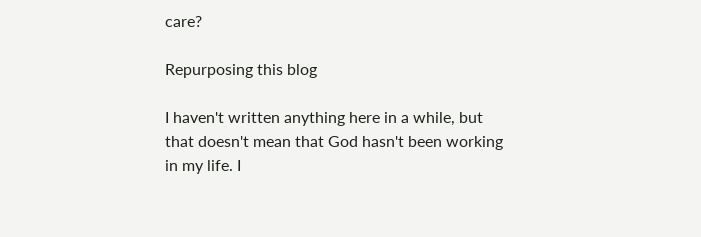care?

Repurposing this blog

I haven't written anything here in a while, but that doesn't mean that God hasn't been working in my life. I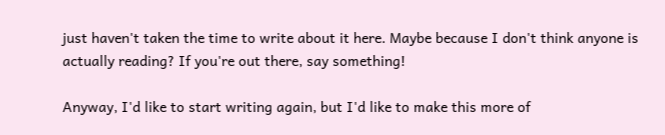just haven't taken the time to write about it here. Maybe because I don't think anyone is actually reading? If you're out there, say something!

Anyway, I'd like to start writing again, but I'd like to make this more of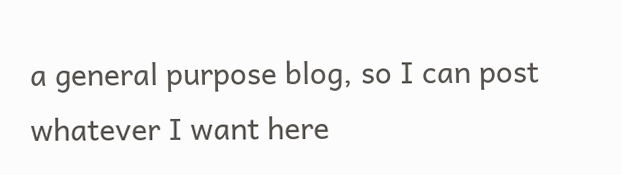a general purpose blog, so I can post whatever I want here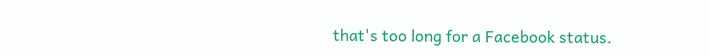that's too long for a Facebook status.